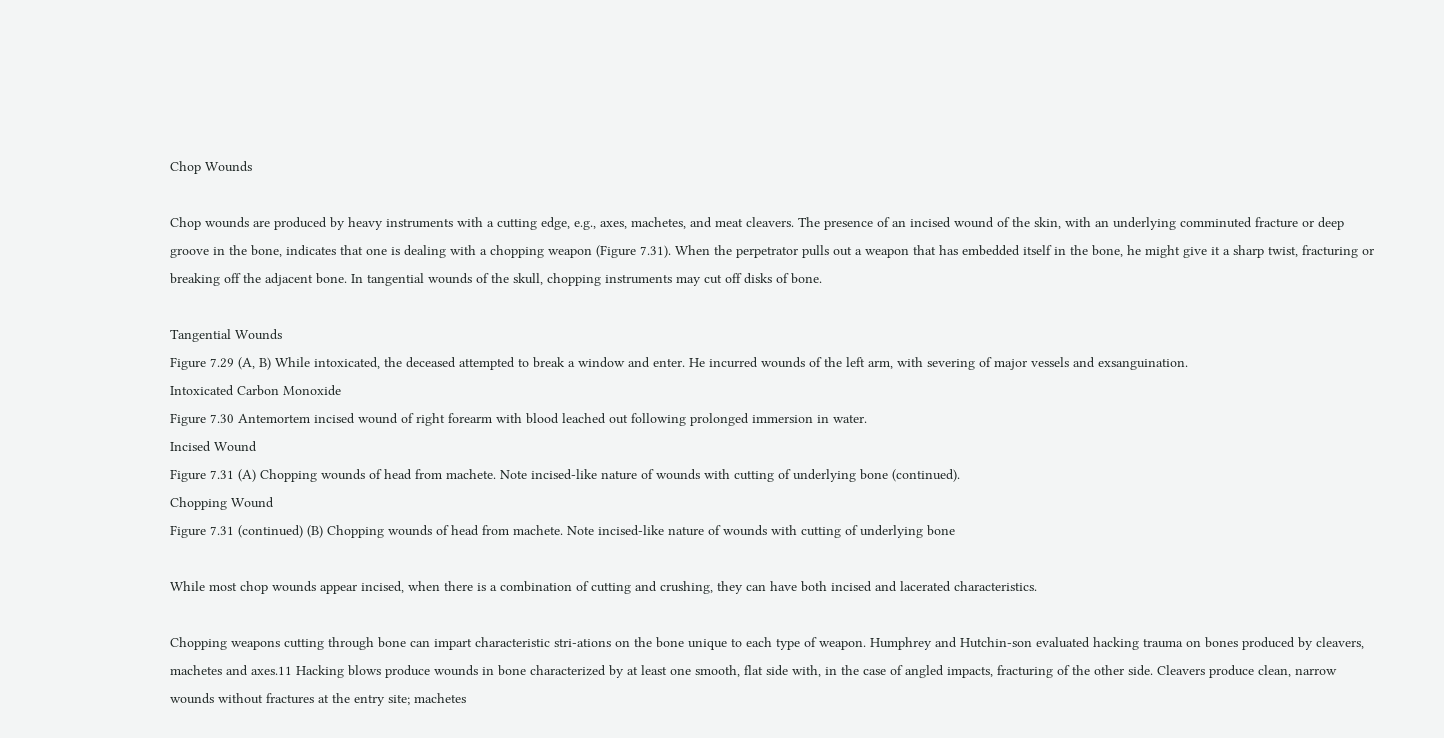Chop Wounds

Chop wounds are produced by heavy instruments with a cutting edge, e.g., axes, machetes, and meat cleavers. The presence of an incised wound of the skin, with an underlying comminuted fracture or deep groove in the bone, indicates that one is dealing with a chopping weapon (Figure 7.31). When the perpetrator pulls out a weapon that has embedded itself in the bone, he might give it a sharp twist, fracturing or breaking off the adjacent bone. In tangential wounds of the skull, chopping instruments may cut off disks of bone.

Tangential Wounds
Figure 7.29 (A, B) While intoxicated, the deceased attempted to break a window and enter. He incurred wounds of the left arm, with severing of major vessels and exsanguination.
Intoxicated Carbon Monoxide
Figure 7.30 Antemortem incised wound of right forearm with blood leached out following prolonged immersion in water.
Incised Wound
Figure 7.31 (A) Chopping wounds of head from machete. Note incised-like nature of wounds with cutting of underlying bone (continued).
Chopping Wound
Figure 7.31 (continued) (B) Chopping wounds of head from machete. Note incised-like nature of wounds with cutting of underlying bone

While most chop wounds appear incised, when there is a combination of cutting and crushing, they can have both incised and lacerated characteristics.

Chopping weapons cutting through bone can impart characteristic stri-ations on the bone unique to each type of weapon. Humphrey and Hutchin-son evaluated hacking trauma on bones produced by cleavers, machetes and axes.11 Hacking blows produce wounds in bone characterized by at least one smooth, flat side with, in the case of angled impacts, fracturing of the other side. Cleavers produce clean, narrow wounds without fractures at the entry site; machetes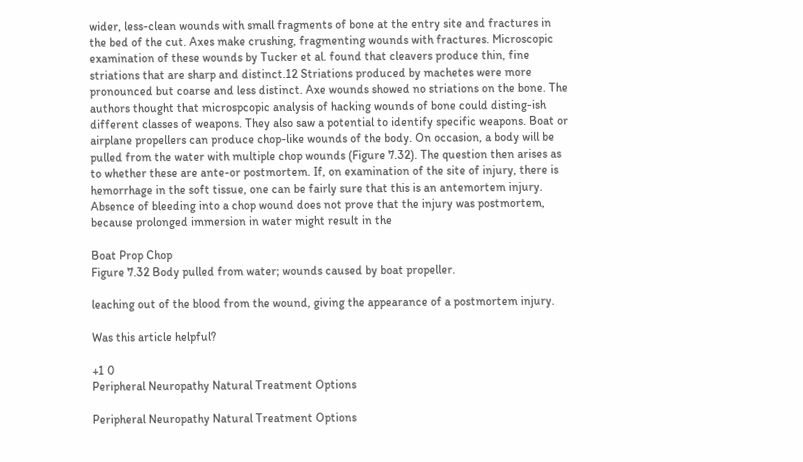wider, less-clean wounds with small fragments of bone at the entry site and fractures in the bed of the cut. Axes make crushing, fragmenting wounds with fractures. Microscopic examination of these wounds by Tucker et al. found that cleavers produce thin, fine striations that are sharp and distinct.12 Striations produced by machetes were more pronounced but coarse and less distinct. Axe wounds showed no striations on the bone. The authors thought that microspcopic analysis of hacking wounds of bone could disting-ish different classes of weapons. They also saw a potential to identify specific weapons. Boat or airplane propellers can produce chop-like wounds of the body. On occasion, a body will be pulled from the water with multiple chop wounds (Figure 7.32). The question then arises as to whether these are ante-or postmortem. If, on examination of the site of injury, there is hemorrhage in the soft tissue, one can be fairly sure that this is an antemortem injury. Absence of bleeding into a chop wound does not prove that the injury was postmortem, because prolonged immersion in water might result in the

Boat Prop Chop
Figure 7.32 Body pulled from water; wounds caused by boat propeller.

leaching out of the blood from the wound, giving the appearance of a postmortem injury.

Was this article helpful?

+1 0
Peripheral Neuropathy Natural Treatment Options

Peripheral Neuropathy Natural Treatment Options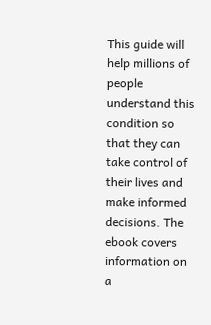This guide will help millions of people understand this condition so that they can take control of their lives and make informed decisions. The ebook covers information on a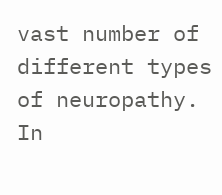vast number of different types of neuropathy. In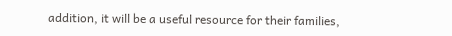addition, it will be a useful resource for their families,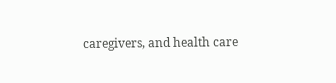caregivers, and health care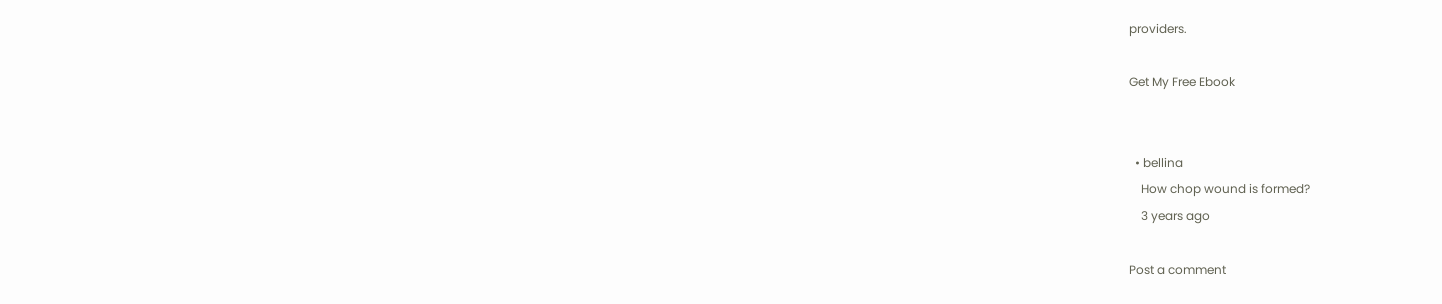providers.

Get My Free Ebook


  • bellina
    How chop wound is formed?
    3 years ago

Post a comment